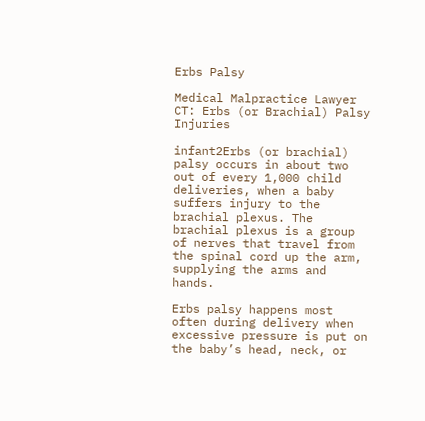Erbs Palsy

Medical Malpractice Lawyer CT: Erbs (or Brachial) Palsy Injuries

infant2Erbs (or brachial) palsy occurs in about two out of every 1,000 child deliveries, when a baby suffers injury to the brachial plexus. The brachial plexus is a group of nerves that travel from the spinal cord up the arm, supplying the arms and hands.

Erbs palsy happens most often during delivery when excessive pressure is put on the baby’s head, neck, or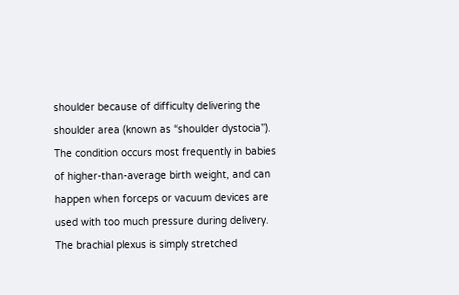shoulder because of difficulty delivering the shoulder area (known as “shoulder dystocia”). The condition occurs most frequently in babies of higher-than-average birth weight, and can happen when forceps or vacuum devices are used with too much pressure during delivery. The brachial plexus is simply stretched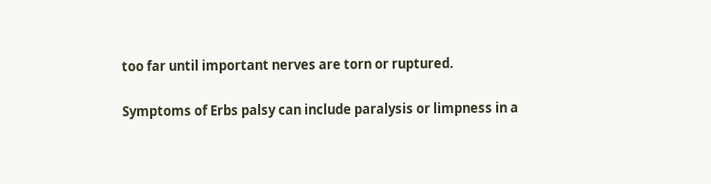too far until important nerves are torn or ruptured.

Symptoms of Erbs palsy can include paralysis or limpness in a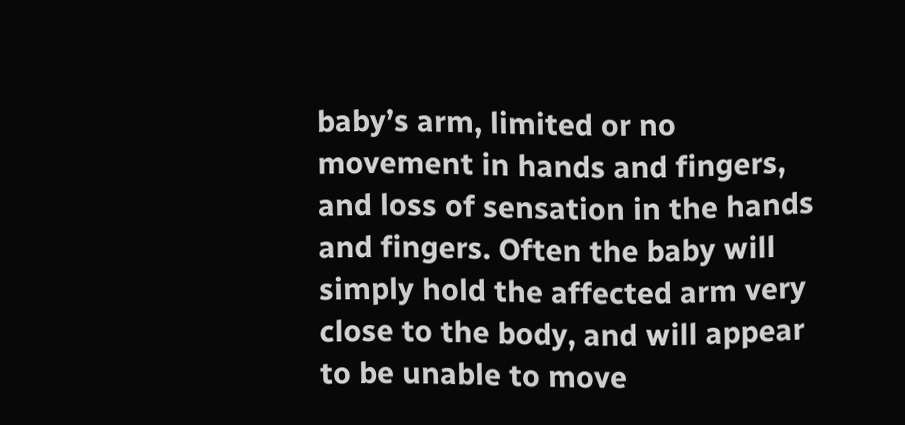baby’s arm, limited or no movement in hands and fingers, and loss of sensation in the hands and fingers. Often the baby will simply hold the affected arm very close to the body, and will appear to be unable to move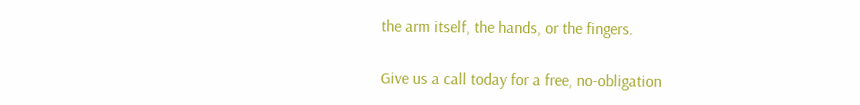the arm itself, the hands, or the fingers.

Give us a call today for a free, no-obligation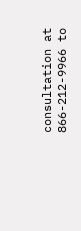consultation at 866-212-9966 to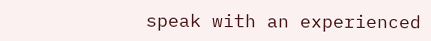speak with an experienced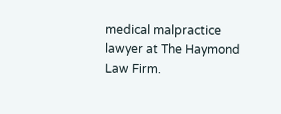medical malpractice lawyer at The Haymond Law Firm.